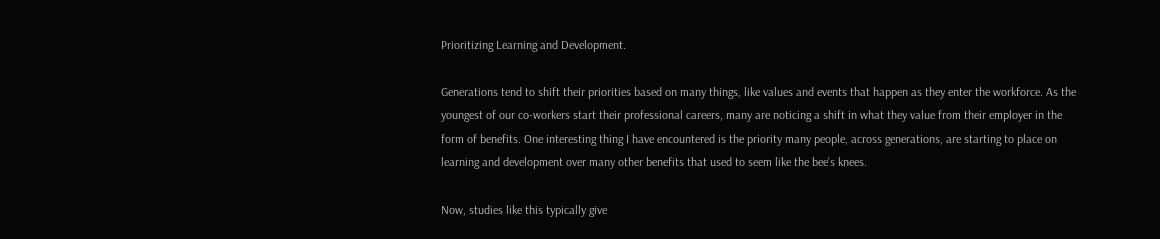Prioritizing Learning and Development.

Generations tend to shift their priorities based on many things, like values and events that happen as they enter the workforce. As the youngest of our co-workers start their professional careers, many are noticing a shift in what they value from their employer in the form of benefits. One interesting thing I have encountered is the priority many people, across generations, are starting to place on learning and development over many other benefits that used to seem like the bee’s knees.

Now, studies like this typically give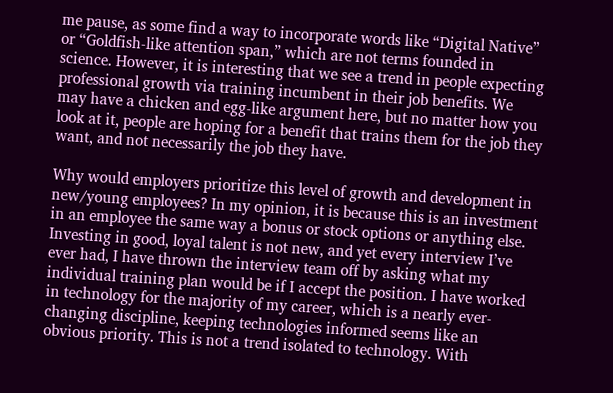me pause, as some find a way to incorporate words like “Digital Native” or “Goldfish-like attention span,” which are not terms founded in science. However, it is interesting that we see a trend in people expecting professional growth via training incumbent in their job benefits. We may have a chicken and egg-like argument here, but no matter how you look at it, people are hoping for a benefit that trains them for the job they want, and not necessarily the job they have.

Why would employers prioritize this level of growth and development in new/young employees? In my opinion, it is because this is an investment in an employee the same way a bonus or stock options or anything else. Investing in good, loyal talent is not new, and yet every interview I’ve ever had, I have thrown the interview team off by asking what my individual training plan would be if I accept the position. I have worked in technology for the majority of my career, which is a nearly ever-changing discipline, keeping technologies informed seems like an obvious priority. This is not a trend isolated to technology. With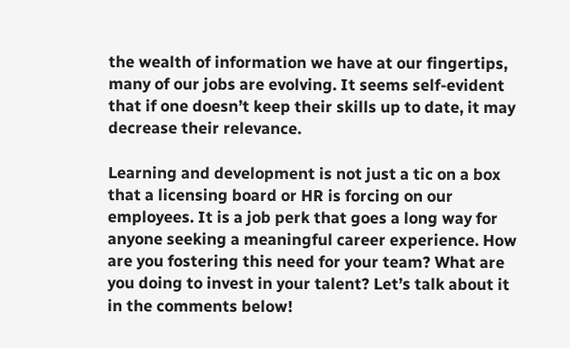the wealth of information we have at our fingertips, many of our jobs are evolving. It seems self-evident that if one doesn’t keep their skills up to date, it may decrease their relevance.

Learning and development is not just a tic on a box that a licensing board or HR is forcing on our employees. It is a job perk that goes a long way for anyone seeking a meaningful career experience. How are you fostering this need for your team? What are you doing to invest in your talent? Let’s talk about it in the comments below!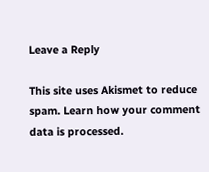Leave a Reply

This site uses Akismet to reduce spam. Learn how your comment data is processed.